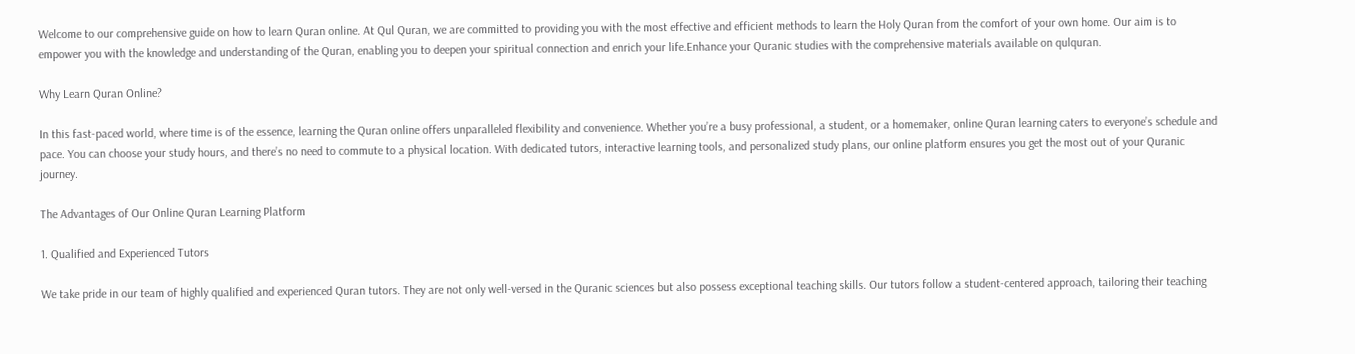Welcome to our comprehensive guide on how to learn Quran online. At Qul Quran, we are committed to providing you with the most effective and efficient methods to learn the Holy Quran from the comfort of your own home. Our aim is to empower you with the knowledge and understanding of the Quran, enabling you to deepen your spiritual connection and enrich your life.Enhance your Quranic studies with the comprehensive materials available on qulquran.

Why Learn Quran Online?

In this fast-paced world, where time is of the essence, learning the Quran online offers unparalleled flexibility and convenience. Whether you’re a busy professional, a student, or a homemaker, online Quran learning caters to everyone’s schedule and pace. You can choose your study hours, and there’s no need to commute to a physical location. With dedicated tutors, interactive learning tools, and personalized study plans, our online platform ensures you get the most out of your Quranic journey.

The Advantages of Our Online Quran Learning Platform

1. Qualified and Experienced Tutors

We take pride in our team of highly qualified and experienced Quran tutors. They are not only well-versed in the Quranic sciences but also possess exceptional teaching skills. Our tutors follow a student-centered approach, tailoring their teaching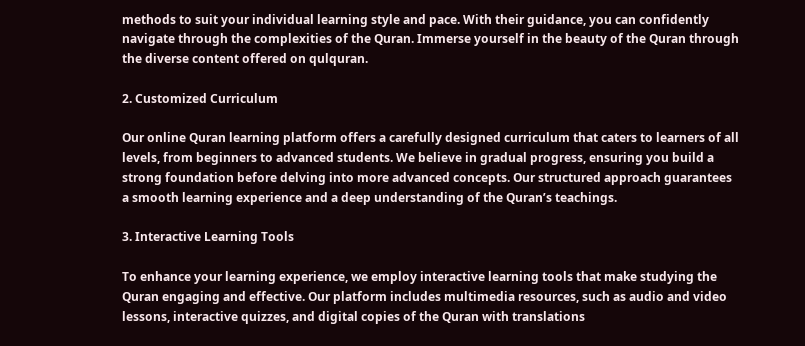methods to suit your individual learning style and pace. With their guidance, you can confidently navigate through the complexities of the Quran. Immerse yourself in the beauty of the Quran through the diverse content offered on qulquran.

2. Customized Curriculum

Our online Quran learning platform offers a carefully designed curriculum that caters to learners of all levels, from beginners to advanced students. We believe in gradual progress, ensuring you build a strong foundation before delving into more advanced concepts. Our structured approach guarantees a smooth learning experience and a deep understanding of the Quran’s teachings.

3. Interactive Learning Tools

To enhance your learning experience, we employ interactive learning tools that make studying the Quran engaging and effective. Our platform includes multimedia resources, such as audio and video lessons, interactive quizzes, and digital copies of the Quran with translations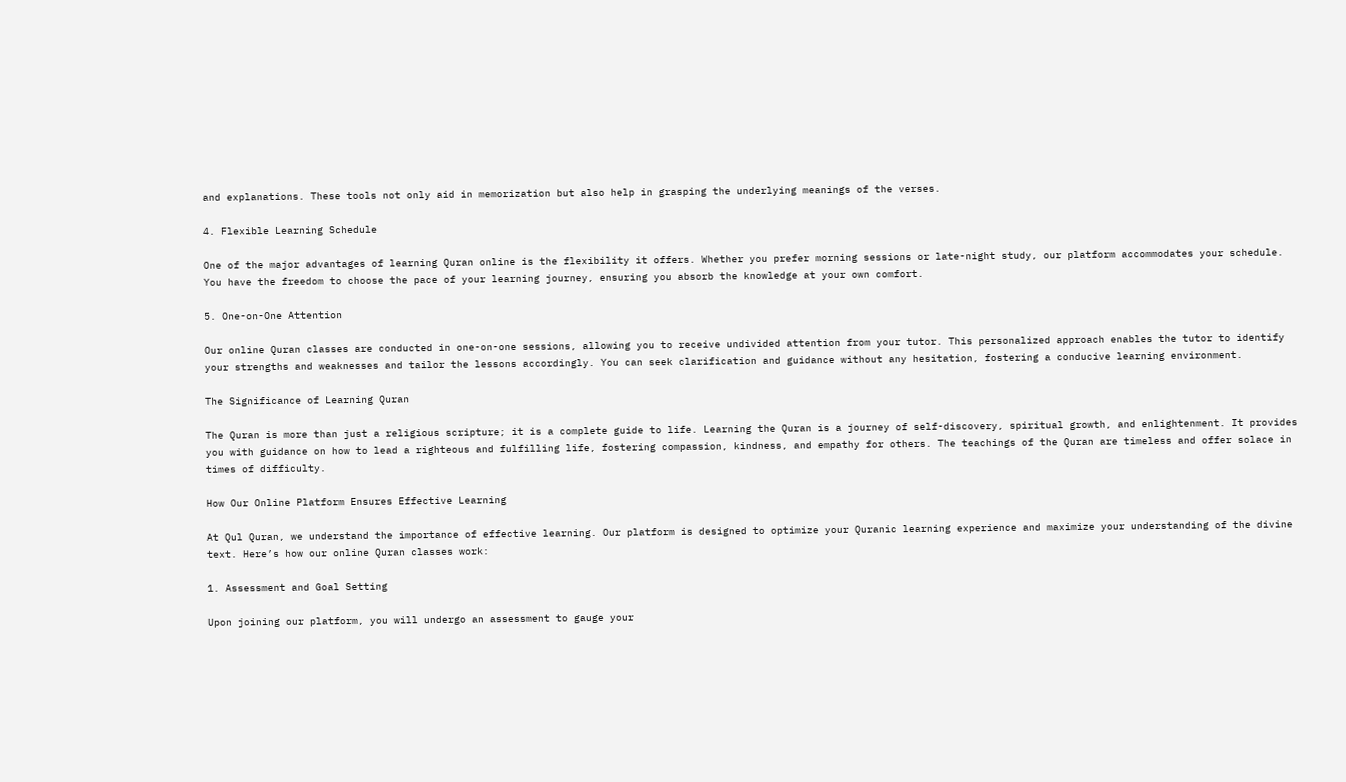and explanations. These tools not only aid in memorization but also help in grasping the underlying meanings of the verses.

4. Flexible Learning Schedule

One of the major advantages of learning Quran online is the flexibility it offers. Whether you prefer morning sessions or late-night study, our platform accommodates your schedule. You have the freedom to choose the pace of your learning journey, ensuring you absorb the knowledge at your own comfort.

5. One-on-One Attention

Our online Quran classes are conducted in one-on-one sessions, allowing you to receive undivided attention from your tutor. This personalized approach enables the tutor to identify your strengths and weaknesses and tailor the lessons accordingly. You can seek clarification and guidance without any hesitation, fostering a conducive learning environment.

The Significance of Learning Quran

The Quran is more than just a religious scripture; it is a complete guide to life. Learning the Quran is a journey of self-discovery, spiritual growth, and enlightenment. It provides you with guidance on how to lead a righteous and fulfilling life, fostering compassion, kindness, and empathy for others. The teachings of the Quran are timeless and offer solace in times of difficulty.

How Our Online Platform Ensures Effective Learning

At Qul Quran, we understand the importance of effective learning. Our platform is designed to optimize your Quranic learning experience and maximize your understanding of the divine text. Here’s how our online Quran classes work:

1. Assessment and Goal Setting

Upon joining our platform, you will undergo an assessment to gauge your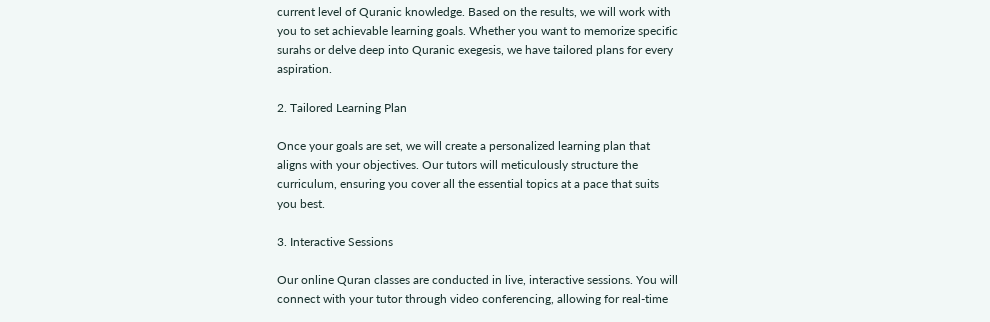current level of Quranic knowledge. Based on the results, we will work with you to set achievable learning goals. Whether you want to memorize specific surahs or delve deep into Quranic exegesis, we have tailored plans for every aspiration.

2. Tailored Learning Plan

Once your goals are set, we will create a personalized learning plan that aligns with your objectives. Our tutors will meticulously structure the curriculum, ensuring you cover all the essential topics at a pace that suits you best.

3. Interactive Sessions

Our online Quran classes are conducted in live, interactive sessions. You will connect with your tutor through video conferencing, allowing for real-time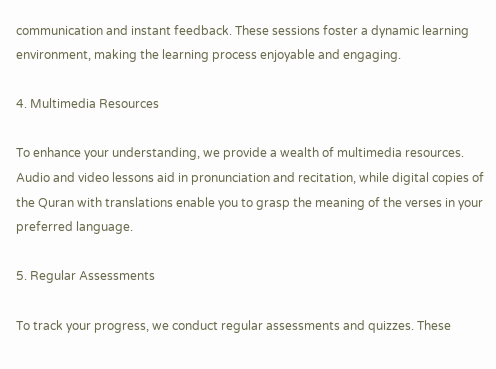communication and instant feedback. These sessions foster a dynamic learning environment, making the learning process enjoyable and engaging.

4. Multimedia Resources

To enhance your understanding, we provide a wealth of multimedia resources. Audio and video lessons aid in pronunciation and recitation, while digital copies of the Quran with translations enable you to grasp the meaning of the verses in your preferred language.

5. Regular Assessments

To track your progress, we conduct regular assessments and quizzes. These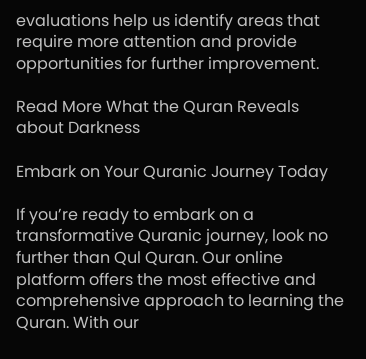evaluations help us identify areas that require more attention and provide opportunities for further improvement.

Read More What the Quran Reveals about Darkness

Embark on Your Quranic Journey Today

If you’re ready to embark on a transformative Quranic journey, look no further than Qul Quran. Our online platform offers the most effective and comprehensive approach to learning the Quran. With our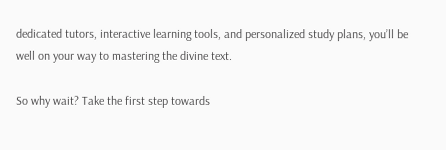dedicated tutors, interactive learning tools, and personalized study plans, you’ll be well on your way to mastering the divine text.

So why wait? Take the first step towards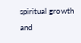spiritual growth and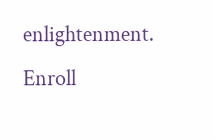enlightenment. Enroll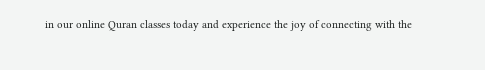in our online Quran classes today and experience the joy of connecting with the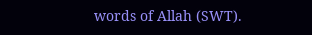words of Allah (SWT).